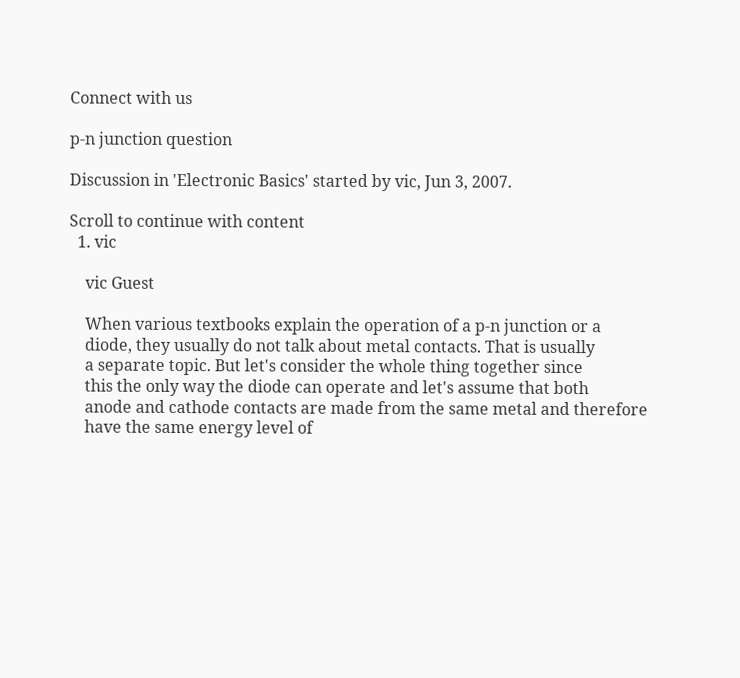Connect with us

p-n junction question

Discussion in 'Electronic Basics' started by vic, Jun 3, 2007.

Scroll to continue with content
  1. vic

    vic Guest

    When various textbooks explain the operation of a p-n junction or a
    diode, they usually do not talk about metal contacts. That is usually
    a separate topic. But let's consider the whole thing together since
    this the only way the diode can operate and let's assume that both
    anode and cathode contacts are made from the same metal and therefore
    have the same energy level of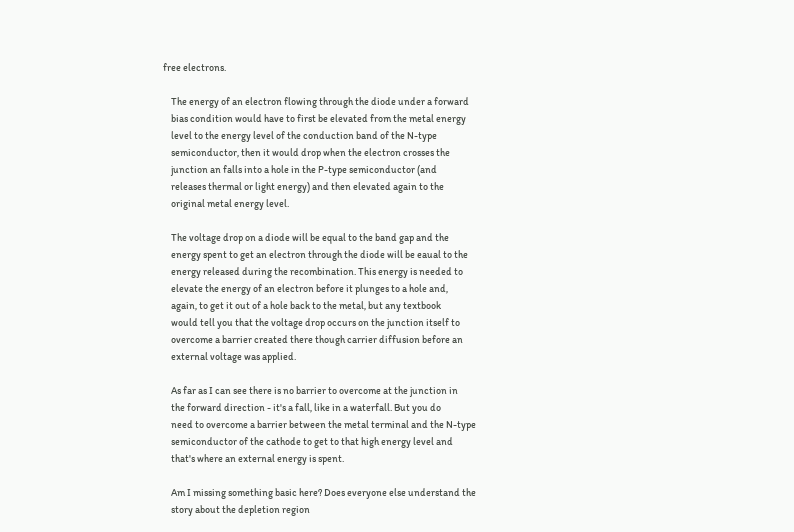free electrons.

    The energy of an electron flowing through the diode under a forward
    bias condition would have to first be elevated from the metal energy
    level to the energy level of the conduction band of the N-type
    semiconductor, then it would drop when the electron crosses the
    junction an falls into a hole in the P-type semiconductor (and
    releases thermal or light energy) and then elevated again to the
    original metal energy level.

    The voltage drop on a diode will be equal to the band gap and the
    energy spent to get an electron through the diode will be eaual to the
    energy released during the recombination. This energy is needed to
    elevate the energy of an electron before it plunges to a hole and,
    again, to get it out of a hole back to the metal, but any textbook
    would tell you that the voltage drop occurs on the junction itself to
    overcome a barrier created there though carrier diffusion before an
    external voltage was applied.

    As far as I can see there is no barrier to overcome at the junction in
    the forward direction - it's a fall, like in a waterfall. But you do
    need to overcome a barrier between the metal terminal and the N-type
    semiconductor of the cathode to get to that high energy level and
    that's where an external energy is spent.

    Am I missing something basic here? Does everyone else understand the
    story about the depletion region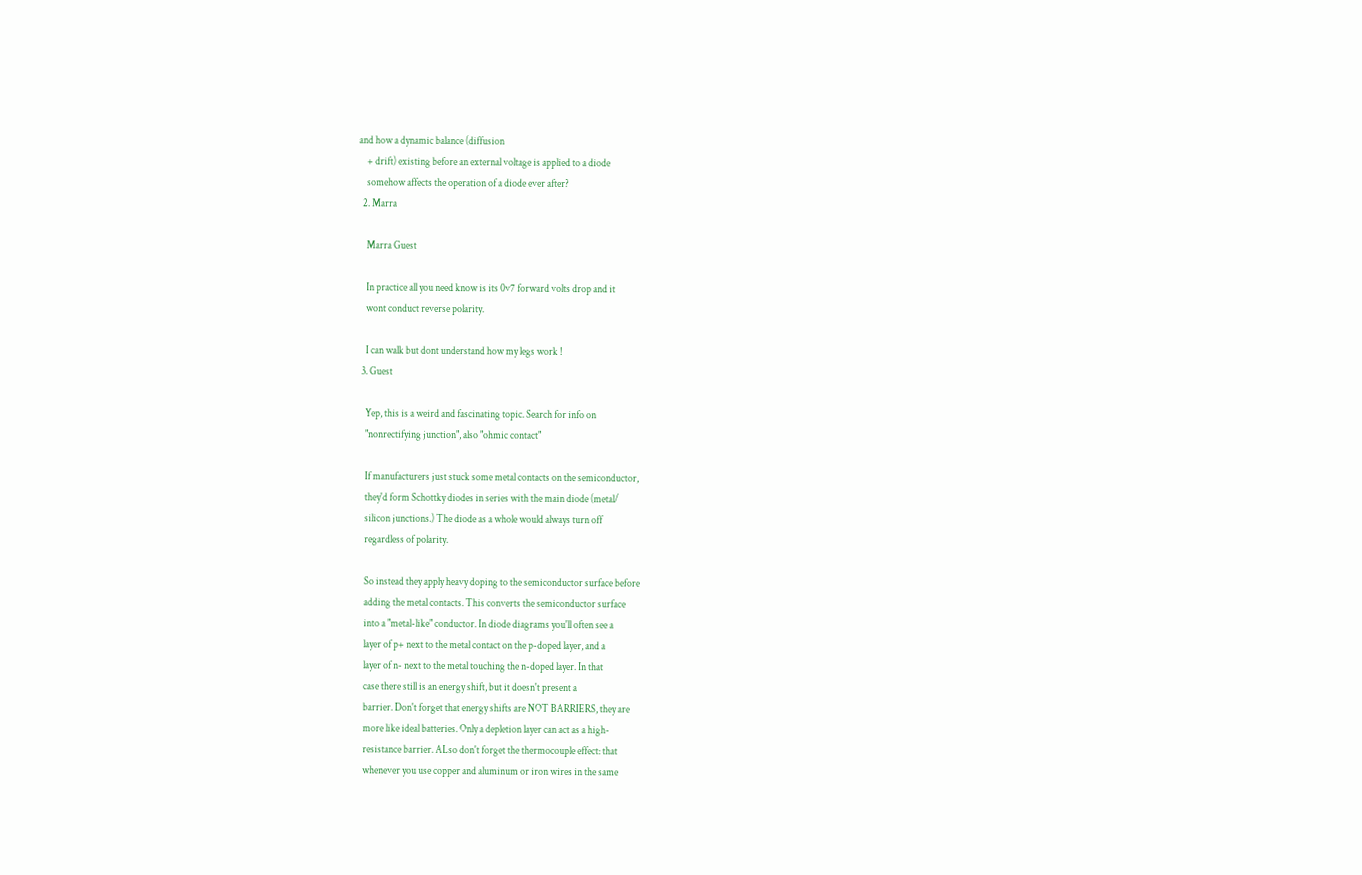and how a dynamic balance (diffusion
    + drift) existing before an external voltage is applied to a diode
    somehow affects the operation of a diode ever after?
  2. Marra

    Marra Guest

    In practice all you need know is its 0v7 forward volts drop and it
    wont conduct reverse polarity.

    I can walk but dont understand how my legs work !
  3. Guest

    Yep, this is a weird and fascinating topic. Search for info on
    "nonrectifying junction", also "ohmic contact"

    If manufacturers just stuck some metal contacts on the semiconductor,
    they'd form Schottky diodes in series with the main diode (metal/
    silicon junctions.) The diode as a whole would always turn off
    regardless of polarity.

    So instead they apply heavy doping to the semiconductor surface before
    adding the metal contacts. This converts the semiconductor surface
    into a "metal-like" conductor. In diode diagrams you'll often see a
    layer of p+ next to the metal contact on the p-doped layer, and a
    layer of n- next to the metal touching the n-doped layer. In that
    case there still is an energy shift, but it doesn't present a
    barrier. Don't forget that energy shifts are NOT BARRIERS, they are
    more like ideal batteries. Only a depletion layer can act as a high-
    resistance barrier. ALso don't forget the thermocouple effect: that
    whenever you use copper and aluminum or iron wires in the same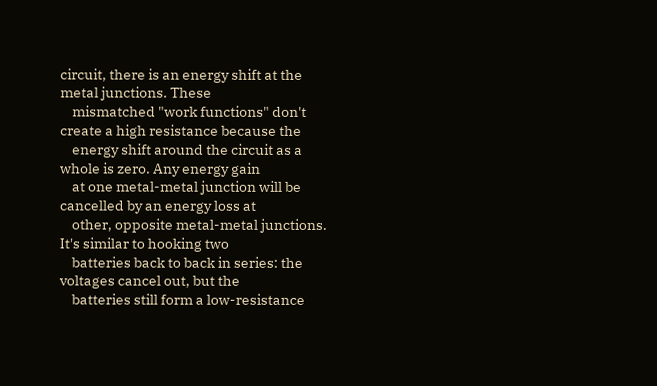circuit, there is an energy shift at the metal junctions. These
    mismatched "work functions" don't create a high resistance because the
    energy shift around the circuit as a whole is zero. Any energy gain
    at one metal-metal junction will be cancelled by an energy loss at
    other, opposite metal-metal junctions. It's similar to hooking two
    batteries back to back in series: the voltages cancel out, but the
    batteries still form a low-resistance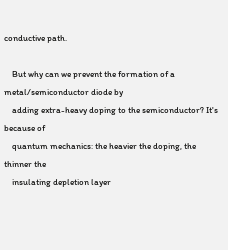conductive path.

    But why can we prevent the formation of a metal/semiconductor diode by
    adding extra-heavy doping to the semiconductor? It's because of
    quantum mechanics: the heavier the doping, the thinner the
    insulating depletion layer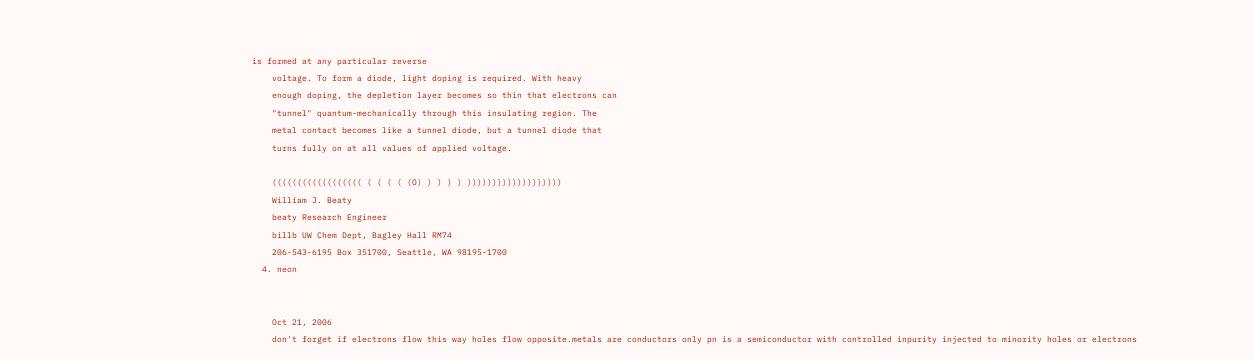is formed at any particular reverse
    voltage. To form a diode, light doping is required. With heavy
    enough doping, the depletion layer becomes so thin that electrons can
    "tunnel" quantum-mechanically through this insulating region. The
    metal contact becomes like a tunnel diode, but a tunnel diode that
    turns fully on at all values of applied voltage.

    (((((((((((((((((( ( ( ( ( (O) ) ) ) ) )))))))))))))))))))
    William J. Beaty
    beaty Research Engineer
    billb UW Chem Dept, Bagley Hall RM74
    206-543-6195 Box 351700, Seattle, WA 98195-1700
  4. neon


    Oct 21, 2006
    don't forget if electrons flow this way holes flow opposite.metals are conductors only pn is a semiconductor with controlled inpurity injected to minority holes or electrons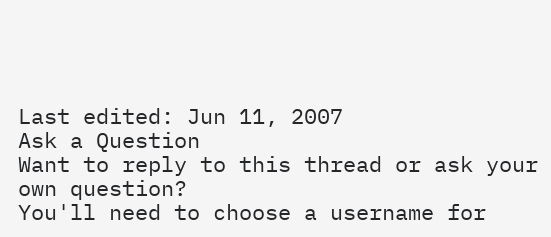Last edited: Jun 11, 2007
Ask a Question
Want to reply to this thread or ask your own question?
You'll need to choose a username for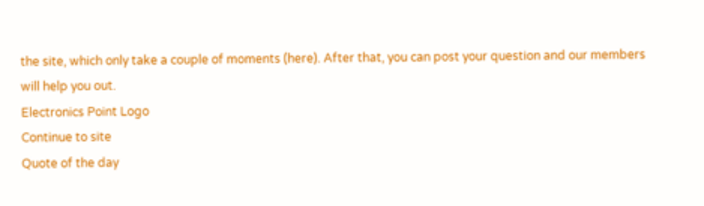the site, which only take a couple of moments (here). After that, you can post your question and our members will help you out.
Electronics Point Logo
Continue to site
Quote of the day